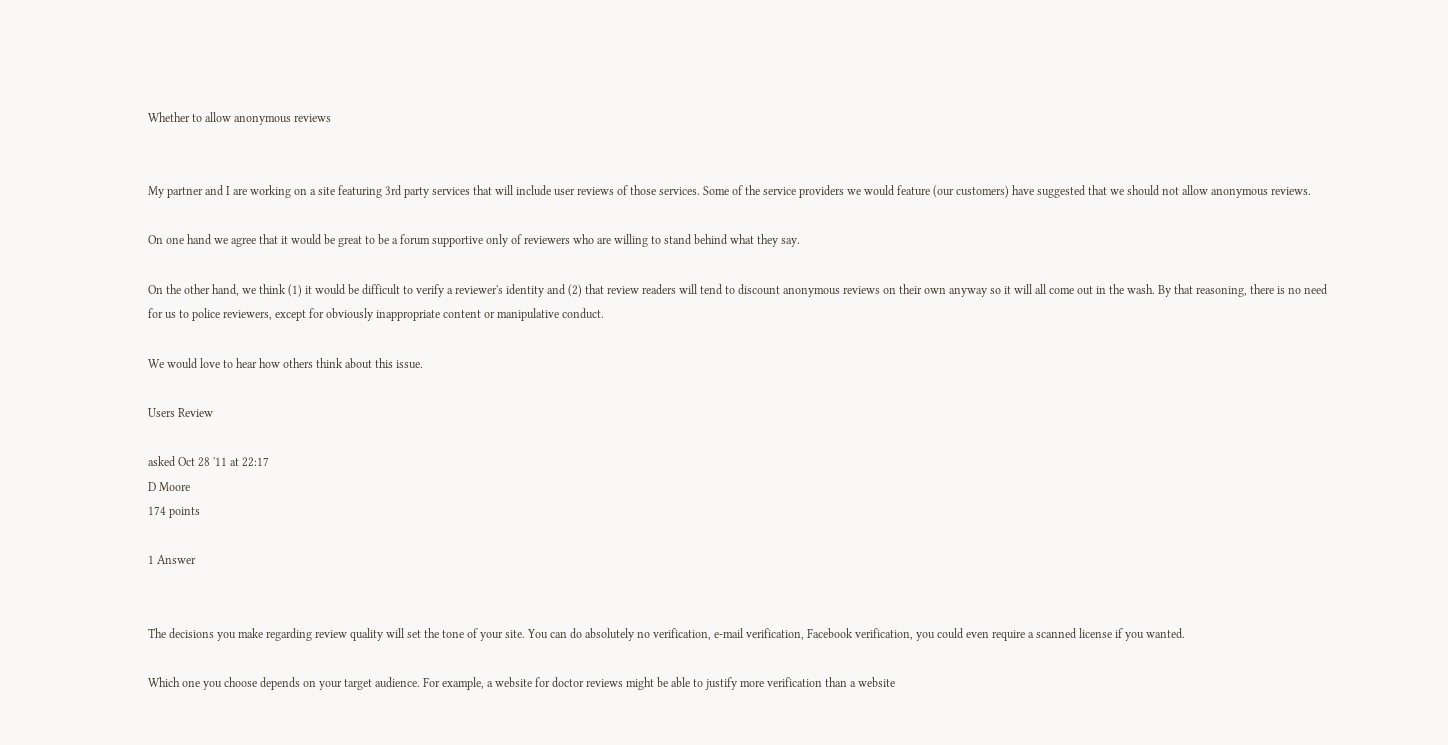Whether to allow anonymous reviews


My partner and I are working on a site featuring 3rd party services that will include user reviews of those services. Some of the service providers we would feature (our customers) have suggested that we should not allow anonymous reviews.

On one hand we agree that it would be great to be a forum supportive only of reviewers who are willing to stand behind what they say.

On the other hand, we think (1) it would be difficult to verify a reviewer's identity and (2) that review readers will tend to discount anonymous reviews on their own anyway so it will all come out in the wash. By that reasoning, there is no need for us to police reviewers, except for obviously inappropriate content or manipulative conduct.

We would love to hear how others think about this issue.

Users Review

asked Oct 28 '11 at 22:17
D Moore
174 points

1 Answer


The decisions you make regarding review quality will set the tone of your site. You can do absolutely no verification, e-mail verification, Facebook verification, you could even require a scanned license if you wanted.

Which one you choose depends on your target audience. For example, a website for doctor reviews might be able to justify more verification than a website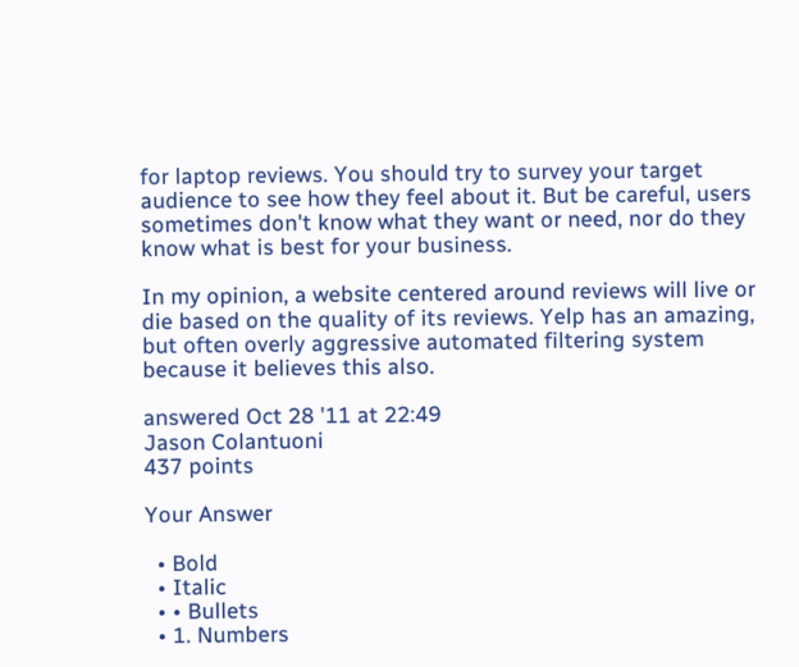for laptop reviews. You should try to survey your target audience to see how they feel about it. But be careful, users sometimes don't know what they want or need, nor do they know what is best for your business.

In my opinion, a website centered around reviews will live or die based on the quality of its reviews. Yelp has an amazing, but often overly aggressive automated filtering system because it believes this also.

answered Oct 28 '11 at 22:49
Jason Colantuoni
437 points

Your Answer

  • Bold
  • Italic
  • • Bullets
  • 1. Numbers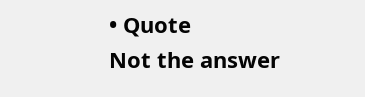• Quote
Not the answer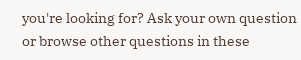you're looking for? Ask your own question or browse other questions in these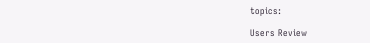topics:

Users Review